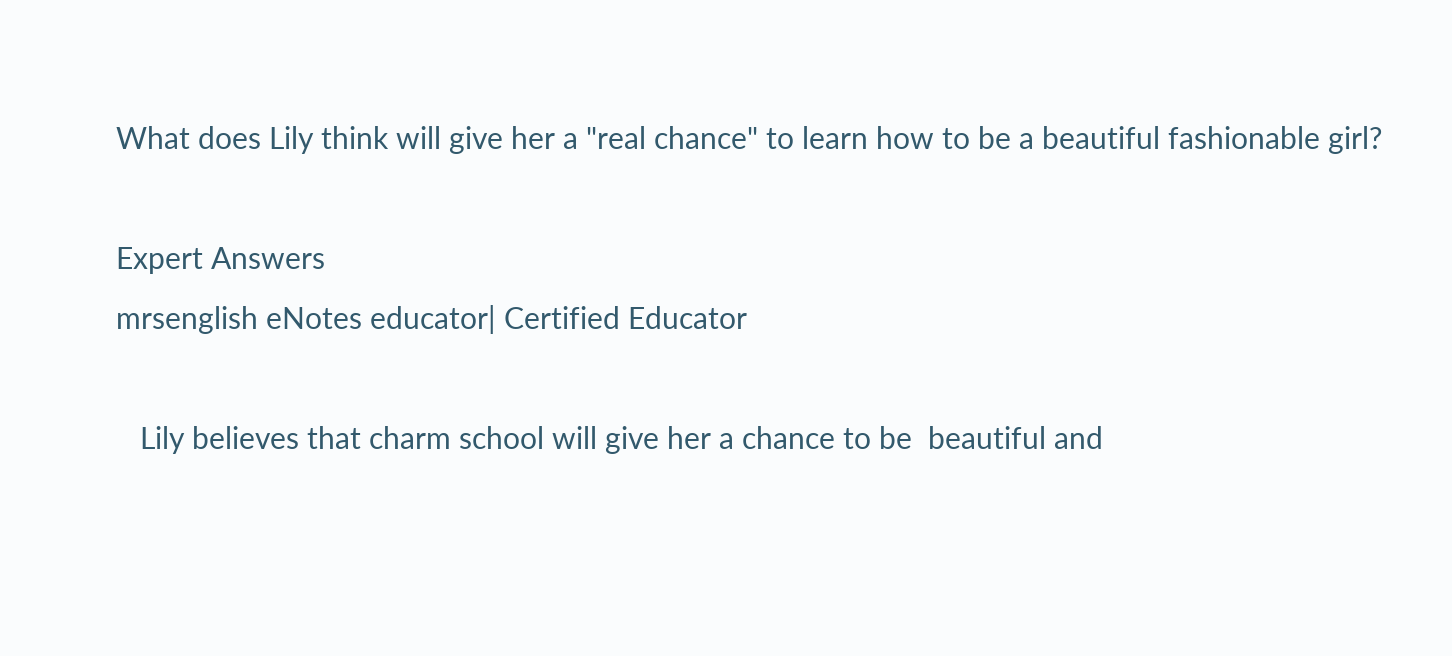What does Lily think will give her a "real chance" to learn how to be a beautiful fashionable girl?

Expert Answers
mrsenglish eNotes educator| Certified Educator

   Lily believes that charm school will give her a chance to be  beautiful and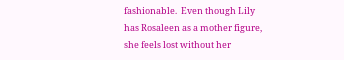fashionable.  Even though Lily has Rosaleen as a mother figure, she feels lost without her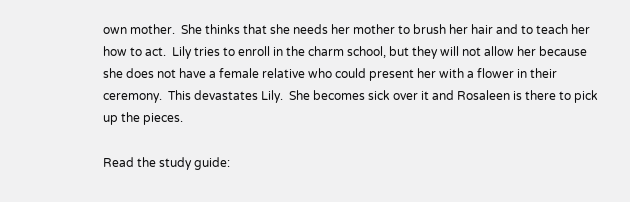own mother.  She thinks that she needs her mother to brush her hair and to teach her how to act.  Lily tries to enroll in the charm school, but they will not allow her because she does not have a female relative who could present her with a flower in their ceremony.  This devastates Lily.  She becomes sick over it and Rosaleen is there to pick up the pieces.

Read the study guide: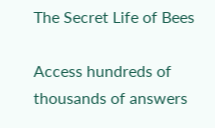The Secret Life of Bees

Access hundreds of thousands of answers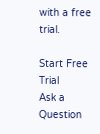with a free trial.

Start Free Trial
Ask a Question